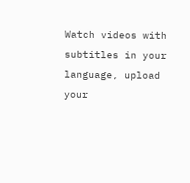Watch videos with subtitles in your language, upload your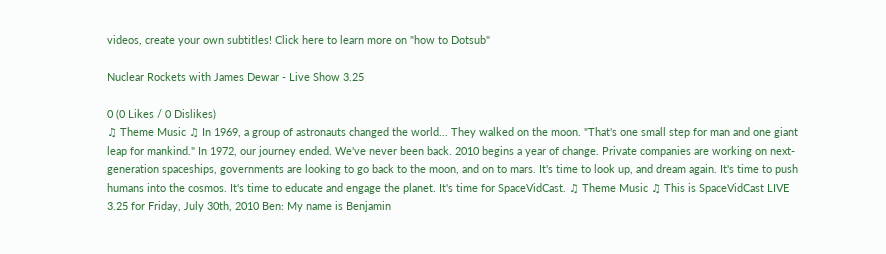videos, create your own subtitles! Click here to learn more on "how to Dotsub"

Nuclear Rockets with James Dewar - Live Show 3.25

0 (0 Likes / 0 Dislikes)
♫ Theme Music ♫ In 1969, a group of astronauts changed the world... They walked on the moon. "That's one small step for man and one giant leap for mankind." In 1972, our journey ended. We've never been back. 2010 begins a year of change. Private companies are working on next-generation spaceships, governments are looking to go back to the moon, and on to mars. It's time to look up, and dream again. It's time to push humans into the cosmos. It's time to educate and engage the planet. It's time for SpaceVidCast. ♫ Theme Music ♫ This is SpaceVidCast LIVE 3.25 for Friday, July 30th, 2010 Ben: My name is Benjamin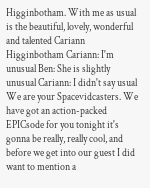Higginbotham. With me as usual is the beautiful, lovely, wonderful and talented Cariann Higginbotham Cariann: I'm unusual Ben: She is slightly unusual Cariann: I didn't say usual We are your Spacevidcasters. We have got an action-packed EPICsode for you tonight it's gonna be really, really cool, and before we get into our guest I did want to mention a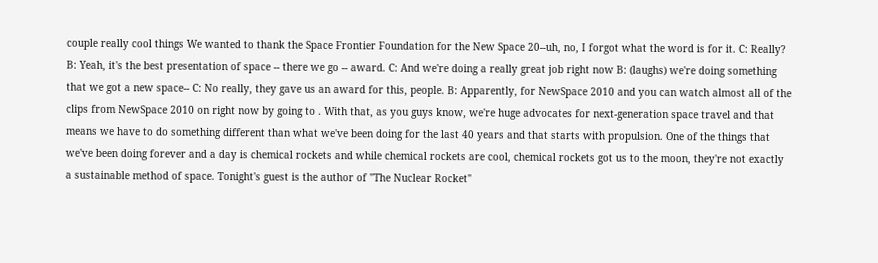couple really cool things We wanted to thank the Space Frontier Foundation for the New Space 20--uh, no, I forgot what the word is for it. C: Really? B: Yeah, it's the best presentation of space -- there we go -- award. C: And we're doing a really great job right now B: (laughs) we're doing something that we got a new space-- C: No really, they gave us an award for this, people. B: Apparently, for NewSpace 2010 and you can watch almost all of the clips from NewSpace 2010 on right now by going to . With that, as you guys know, we're huge advocates for next-generation space travel and that means we have to do something different than what we've been doing for the last 40 years and that starts with propulsion. One of the things that we've been doing forever and a day is chemical rockets and while chemical rockets are cool, chemical rockets got us to the moon, they're not exactly a sustainable method of space. Tonight's guest is the author of "The Nuclear Rocket"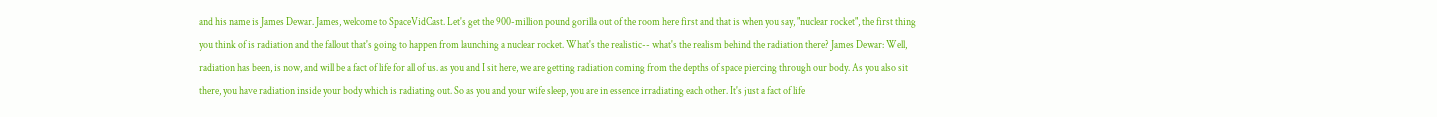and his name is James Dewar. James, welcome to SpaceVidCast. Let's get the 900-million pound gorilla out of the room here first and that is when you say, "nuclear rocket", the first thing you think of is radiation and the fallout that's going to happen from launching a nuclear rocket. What's the realistic-- what's the realism behind the radiation there? James Dewar: Well, radiation has been, is now, and will be a fact of life for all of us. as you and I sit here, we are getting radiation coming from the depths of space piercing through our body. As you also sit there, you have radiation inside your body which is radiating out. So as you and your wife sleep, you are in essence irradiating each other. It's just a fact of life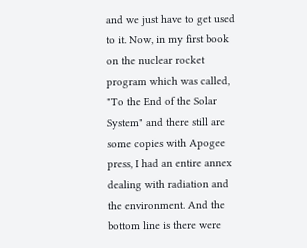and we just have to get used to it. Now, in my first book on the nuclear rocket program which was called, "To the End of the Solar System" and there still are some copies with Apogee press, I had an entire annex dealing with radiation and the environment. And the bottom line is there were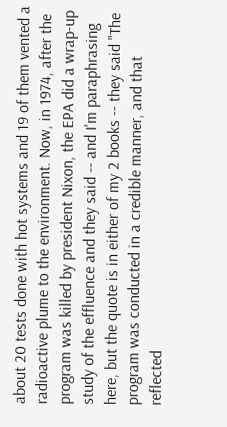about 20 tests done with hot systems and 19 of them vented a radioactive plume to the environment. Now, in 1974, after the program was killed by president Nixon, the EPA did a wrap-up study of the effluence and they said -- and I'm paraphrasing here, but the quote is in either of my 2 books -- they said "The program was conducted in a credible manner, and that reflected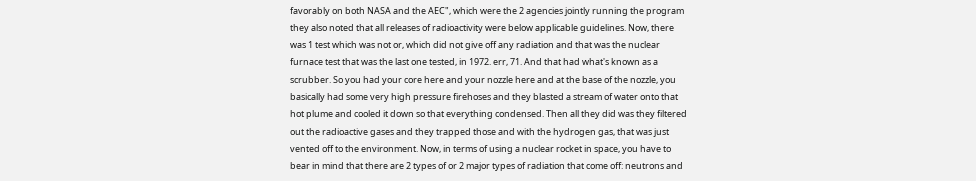favorably on both NASA and the AEC", which were the 2 agencies jointly running the program they also noted that all releases of radioactivity were below applicable guidelines. Now, there was 1 test which was not or, which did not give off any radiation and that was the nuclear furnace test that was the last one tested, in 1972. err, 71. And that had what's known as a scrubber. So you had your core here and your nozzle here and at the base of the nozzle, you basically had some very high pressure firehoses and they blasted a stream of water onto that hot plume and cooled it down so that everything condensed. Then all they did was they filtered out the radioactive gases and they trapped those and with the hydrogen gas, that was just vented off to the environment. Now, in terms of using a nuclear rocket in space, you have to bear in mind that there are 2 types of or 2 major types of radiation that come off: neutrons and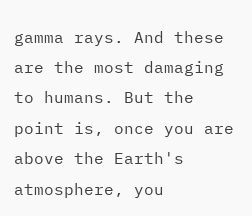gamma rays. And these are the most damaging to humans. But the point is, once you are above the Earth's atmosphere, you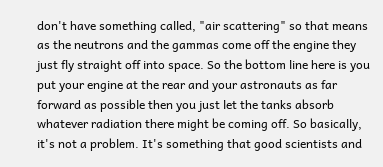don't have something called, "air scattering" so that means as the neutrons and the gammas come off the engine they just fly straight off into space. So the bottom line here is you put your engine at the rear and your astronauts as far forward as possible then you just let the tanks absorb whatever radiation there might be coming off. So basically, it's not a problem. It's something that good scientists and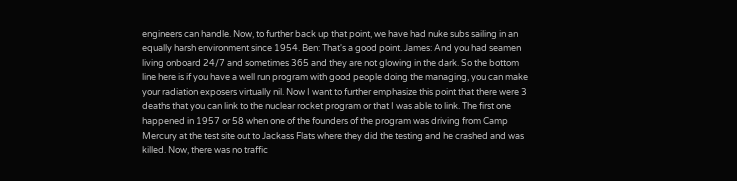engineers can handle. Now, to further back up that point, we have had nuke subs sailing in an equally harsh environment since 1954. Ben: That's a good point. James: And you had seamen living onboard 24/7 and sometimes 365 and they are not glowing in the dark. So the bottom line here is if you have a well run program with good people doing the managing, you can make your radiation exposers virtually nil. Now I want to further emphasize this point that there were 3 deaths that you can link to the nuclear rocket program or that I was able to link. The first one happened in 1957 or 58 when one of the founders of the program was driving from Camp Mercury at the test site out to Jackass Flats where they did the testing and he crashed and was killed. Now, there was no traffic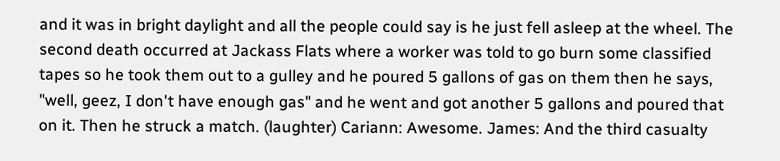and it was in bright daylight and all the people could say is he just fell asleep at the wheel. The second death occurred at Jackass Flats where a worker was told to go burn some classified tapes so he took them out to a gulley and he poured 5 gallons of gas on them then he says, "well, geez, I don't have enough gas" and he went and got another 5 gallons and poured that on it. Then he struck a match. (laughter) Cariann: Awesome. James: And the third casualty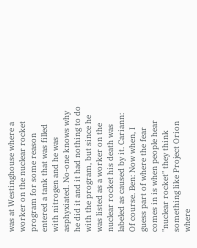was at Westinghouse where a worker on the nuclear rocket program for some reason entered a tank that was filled with nitrogen and he was asphyxiated. No-one knows why he did it and it had nothing to do with the program, but since he was listed as a worker on the nuclear rocket his death was labeled as caused by it. Cariann: Of course. Ben: Now when, I guess part of where the fear comes in is when people hear "nuclear rocket" they think something like Project Orion where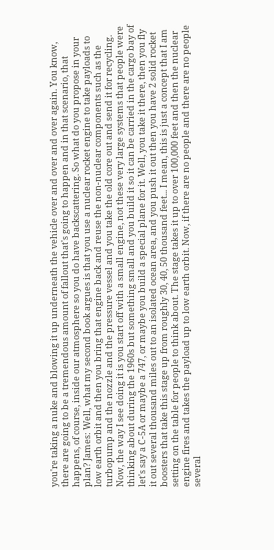you're taking a nuke and blowing it up underneath the vehicle over and over and over again. You know, there are going to be a tremendous amount of fallout that's going to happen and in that scenario, that happens, of course, inside our atmosphere so you do have backscattering. So what do you propose in your plan? James: Well, what my second book argues is that you use a nuclear rocket engine to take payloads to low earth orbit and then you bring that engine back and reuse the non-nuclear components such as the turbopump and the nozzle and the pressure vessel and you take the old core out and send it for recycling. Now, the way I see doing it is you start off with a small engine, not these very large systems that people were thinking about during the 1960s but something small and you build it so it can be carried in the cargo bay of let's say a C-5A or maybe a 747, or maybe you build a special plane for it. Well, you take it there, then you fly it out several thousand miles out to an isolated ocean area, and you push it out then you have 2 solid rocket boosters that take this stage up from roughly 30, 40, 50 thousand feet... I mean, this is just a concept that I am setting on the table for people to think about. The stage takes it up to over 100,000 feet and then the nuclear engine fires and takes the payload up to low earth orbit. Now, if there are no people and there are no people several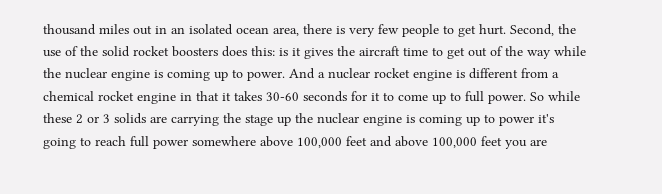thousand miles out in an isolated ocean area, there is very few people to get hurt. Second, the use of the solid rocket boosters does this: is it gives the aircraft time to get out of the way while the nuclear engine is coming up to power. And a nuclear rocket engine is different from a chemical rocket engine in that it takes 30-60 seconds for it to come up to full power. So while these 2 or 3 solids are carrying the stage up the nuclear engine is coming up to power it's going to reach full power somewhere above 100,000 feet and above 100,000 feet you are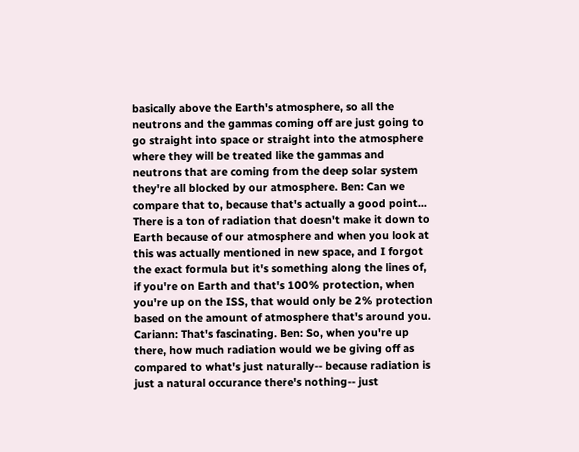basically above the Earth's atmosphere, so all the neutrons and the gammas coming off are just going to go straight into space or straight into the atmosphere where they will be treated like the gammas and neutrons that are coming from the deep solar system they're all blocked by our atmosphere. Ben: Can we compare that to, because that's actually a good point... There is a ton of radiation that doesn't make it down to Earth because of our atmosphere and when you look at this was actually mentioned in new space, and I forgot the exact formula but it's something along the lines of, if you're on Earth and that's 100% protection, when you're up on the ISS, that would only be 2% protection based on the amount of atmosphere that's around you. Cariann: That's fascinating. Ben: So, when you're up there, how much radiation would we be giving off as compared to what's just naturally-- because radiation is just a natural occurance there's nothing-- just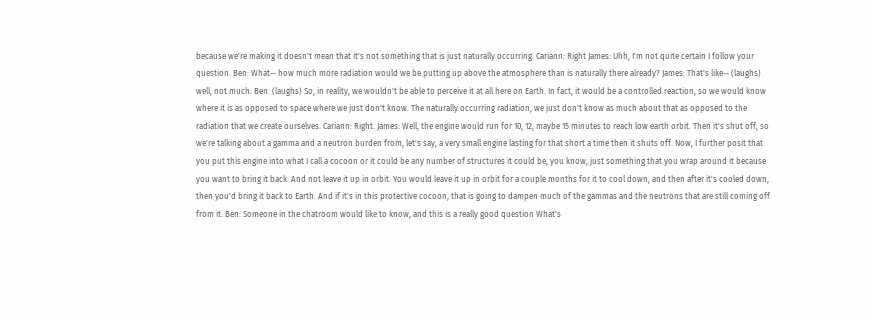because we're making it doesn't mean that it's not something that is just naturally occurring. Cariann: Right James: Uhh, I'm not quite certain I follow your question. Ben: What-- how much more radiation would we be putting up above the atmosphere than is naturally there already? James: That's like-- (laughs) well, not much. Ben: (laughs) So, in reality, we wouldn't be able to perceive it at all here on Earth. In fact, it would be a controlled reaction, so we would know where it is as opposed to space where we just don't know. The naturally occurring radiation, we just don't know as much about that as opposed to the radiation that we create ourselves. Cariann: Right. James: Well, the engine would run for 10, 12, maybe 15 minutes to reach low earth orbit. Then it's shut off, so we're talking about a gamma and a neutron burden from, let's say, a very small engine lasting for that short a time then it shuts off. Now, I further posit that you put this engine into what I call a cocoon or it could be any number of structures it could be, you know, just something that you wrap around it because you want to bring it back. And not leave it up in orbit. You would leave it up in orbit for a couple months for it to cool down, and then after it's cooled down, then you'd bring it back to Earth. And if it's in this protective cocoon, that is going to dampen much of the gammas and the neutrons that are still coming off from it. Ben: Someone in the chatroom would like to know, and this is a really good question What's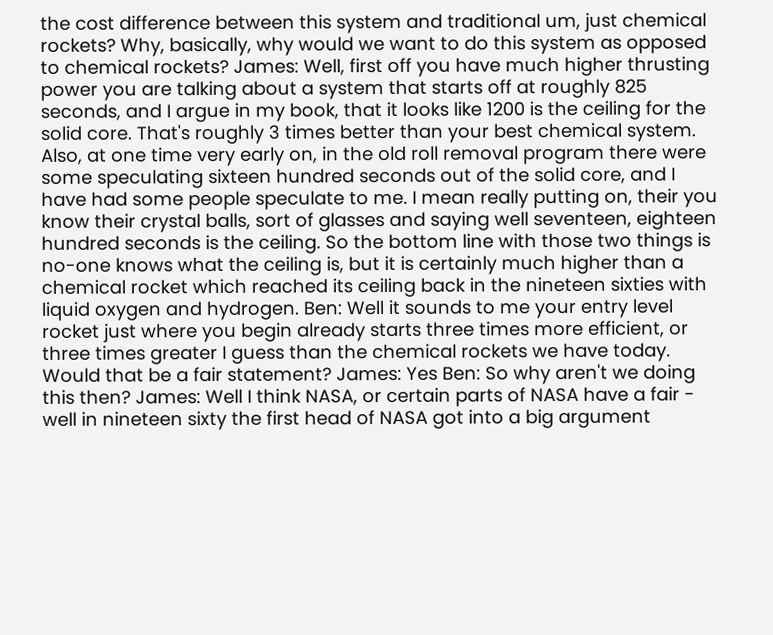the cost difference between this system and traditional um, just chemical rockets? Why, basically, why would we want to do this system as opposed to chemical rockets? James: Well, first off you have much higher thrusting power you are talking about a system that starts off at roughly 825 seconds, and I argue in my book, that it looks like 1200 is the ceiling for the solid core. That's roughly 3 times better than your best chemical system. Also, at one time very early on, in the old roll removal program there were some speculating sixteen hundred seconds out of the solid core, and I have had some people speculate to me. I mean really putting on, their you know their crystal balls, sort of glasses and saying well seventeen, eighteen hundred seconds is the ceiling. So the bottom line with those two things is no-one knows what the ceiling is, but it is certainly much higher than a chemical rocket which reached its ceiling back in the nineteen sixties with liquid oxygen and hydrogen. Ben: Well it sounds to me your entry level rocket just where you begin already starts three times more efficient, or three times greater I guess than the chemical rockets we have today. Would that be a fair statement? James: Yes Ben: So why aren't we doing this then? James: Well I think NASA, or certain parts of NASA have a fair - well in nineteen sixty the first head of NASA got into a big argument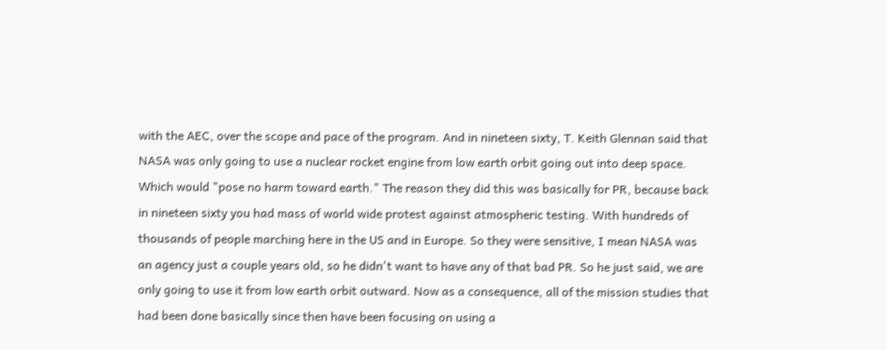with the AEC, over the scope and pace of the program. And in nineteen sixty, T. Keith Glennan said that NASA was only going to use a nuclear rocket engine from low earth orbit going out into deep space. Which would "pose no harm toward earth." The reason they did this was basically for PR, because back in nineteen sixty you had mass of world wide protest against atmospheric testing. With hundreds of thousands of people marching here in the US and in Europe. So they were sensitive, I mean NASA was an agency just a couple years old, so he didn't want to have any of that bad PR. So he just said, we are only going to use it from low earth orbit outward. Now as a consequence, all of the mission studies that had been done basically since then have been focusing on using a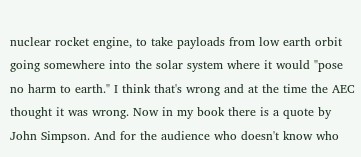nuclear rocket engine, to take payloads from low earth orbit going somewhere into the solar system where it would "pose no harm to earth." I think that's wrong and at the time the AEC thought it was wrong. Now in my book there is a quote by John Simpson. And for the audience who doesn't know who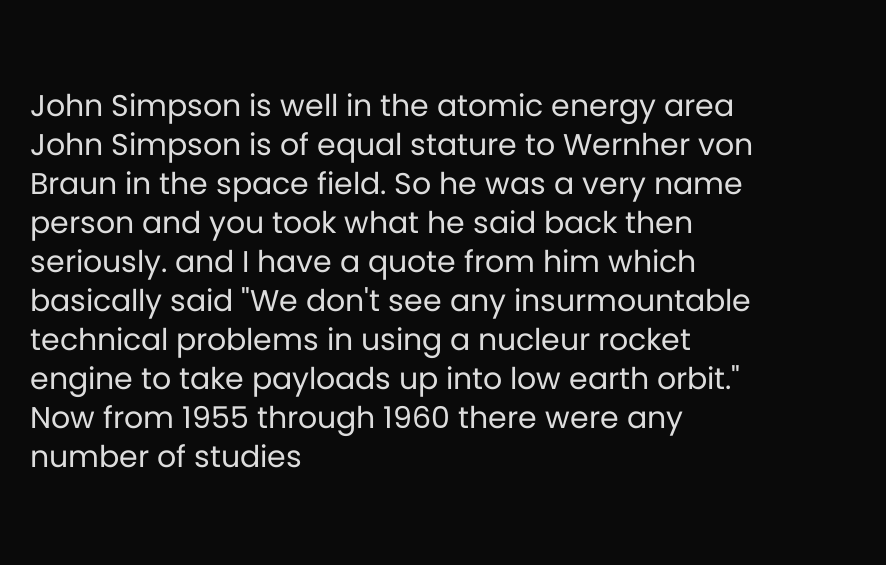John Simpson is well in the atomic energy area John Simpson is of equal stature to Wernher von Braun in the space field. So he was a very name person and you took what he said back then seriously. and I have a quote from him which basically said "We don't see any insurmountable technical problems in using a nucleur rocket engine to take payloads up into low earth orbit." Now from 1955 through 1960 there were any number of studies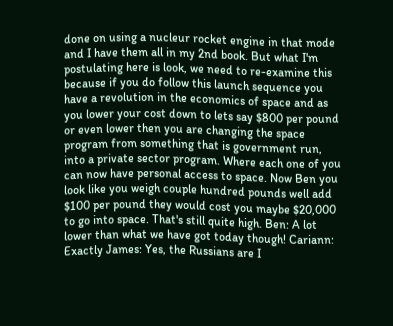done on using a nucleur rocket engine in that mode and I have them all in my 2nd book. But what I'm postulating here is look, we need to re-examine this because if you do follow this launch sequence you have a revolution in the economics of space and as you lower your cost down to lets say $800 per pound or even lower then you are changing the space program from something that is government run, into a private sector program. Where each one of you can now have personal access to space. Now Ben you look like you weigh couple hundred pounds well add $100 per pound they would cost you maybe $20,000 to go into space. That's still quite high. Ben: A lot lower than what we have got today though! Cariann: Exactly James: Yes, the Russians are I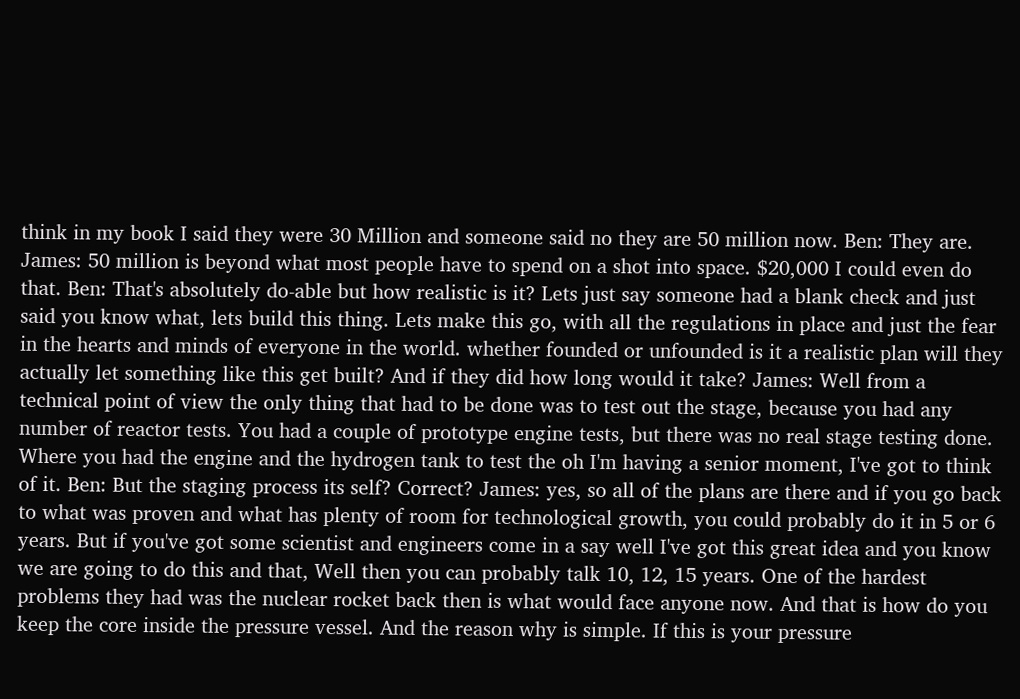think in my book I said they were 30 Million and someone said no they are 50 million now. Ben: They are. James: 50 million is beyond what most people have to spend on a shot into space. $20,000 I could even do that. Ben: That's absolutely do-able but how realistic is it? Lets just say someone had a blank check and just said you know what, lets build this thing. Lets make this go, with all the regulations in place and just the fear in the hearts and minds of everyone in the world. whether founded or unfounded is it a realistic plan will they actually let something like this get built? And if they did how long would it take? James: Well from a technical point of view the only thing that had to be done was to test out the stage, because you had any number of reactor tests. You had a couple of prototype engine tests, but there was no real stage testing done. Where you had the engine and the hydrogen tank to test the oh I'm having a senior moment, I've got to think of it. Ben: But the staging process its self? Correct? James: yes, so all of the plans are there and if you go back to what was proven and what has plenty of room for technological growth, you could probably do it in 5 or 6 years. But if you've got some scientist and engineers come in a say well I've got this great idea and you know we are going to do this and that, Well then you can probably talk 10, 12, 15 years. One of the hardest problems they had was the nuclear rocket back then is what would face anyone now. And that is how do you keep the core inside the pressure vessel. And the reason why is simple. If this is your pressure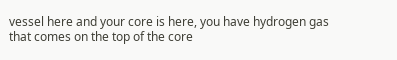vessel here and your core is here, you have hydrogen gas that comes on the top of the core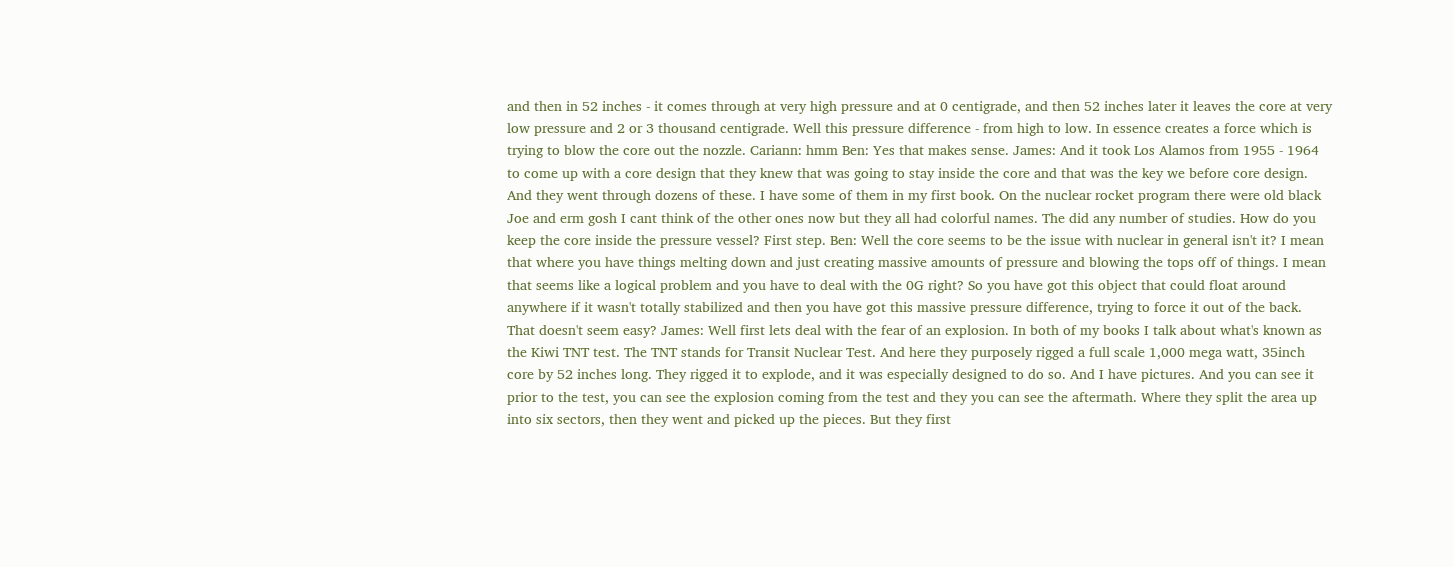and then in 52 inches - it comes through at very high pressure and at 0 centigrade, and then 52 inches later it leaves the core at very low pressure and 2 or 3 thousand centigrade. Well this pressure difference - from high to low. In essence creates a force which is trying to blow the core out the nozzle. Cariann: hmm Ben: Yes that makes sense. James: And it took Los Alamos from 1955 - 1964 to come up with a core design that they knew that was going to stay inside the core and that was the key we before core design. And they went through dozens of these. I have some of them in my first book. On the nuclear rocket program there were old black Joe and erm gosh I cant think of the other ones now but they all had colorful names. The did any number of studies. How do you keep the core inside the pressure vessel? First step. Ben: Well the core seems to be the issue with nuclear in general isn't it? I mean that where you have things melting down and just creating massive amounts of pressure and blowing the tops off of things. I mean that seems like a logical problem and you have to deal with the 0G right? So you have got this object that could float around anywhere if it wasn't totally stabilized and then you have got this massive pressure difference, trying to force it out of the back. That doesn't seem easy? James: Well first lets deal with the fear of an explosion. In both of my books I talk about what's known as the Kiwi TNT test. The TNT stands for Transit Nuclear Test. And here they purposely rigged a full scale 1,000 mega watt, 35inch core by 52 inches long. They rigged it to explode, and it was especially designed to do so. And I have pictures. And you can see it prior to the test, you can see the explosion coming from the test and they you can see the aftermath. Where they split the area up into six sectors, then they went and picked up the pieces. But they first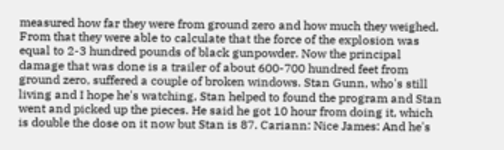measured how far they were from ground zero and how much they weighed. From that they were able to calculate that the force of the explosion was equal to 2-3 hundred pounds of black gunpowder. Now the principal damage that was done is a trailer of about 600-700 hundred feet from ground zero, suffered a couple of broken windows. Stan Gunn, who's still living and I hope he's watching, Stan helped to found the program and Stan went and picked up the pieces. He said he got 10 hour from doing it, which is double the dose on it now but Stan is 87. Cariann: Nice James: And he's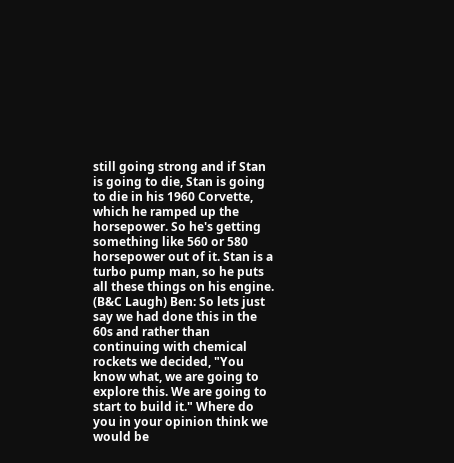still going strong and if Stan is going to die, Stan is going to die in his 1960 Corvette, which he ramped up the horsepower. So he's getting something like 560 or 580 horsepower out of it. Stan is a turbo pump man, so he puts all these things on his engine. (B&C Laugh) Ben: So lets just say we had done this in the 60s and rather than continuing with chemical rockets we decided, "You know what, we are going to explore this. We are going to start to build it." Where do you in your opinion think we would be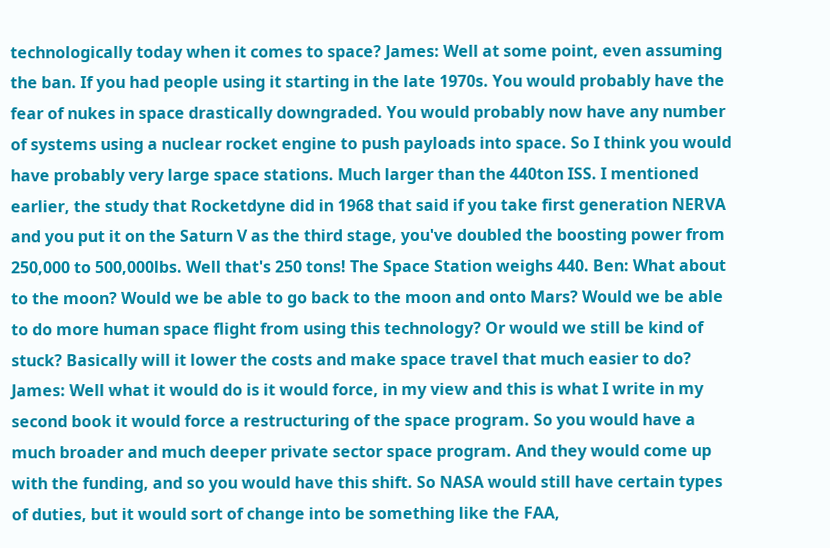technologically today when it comes to space? James: Well at some point, even assuming the ban. If you had people using it starting in the late 1970s. You would probably have the fear of nukes in space drastically downgraded. You would probably now have any number of systems using a nuclear rocket engine to push payloads into space. So I think you would have probably very large space stations. Much larger than the 440ton ISS. I mentioned earlier, the study that Rocketdyne did in 1968 that said if you take first generation NERVA and you put it on the Saturn V as the third stage, you've doubled the boosting power from 250,000 to 500,000lbs. Well that's 250 tons! The Space Station weighs 440. Ben: What about to the moon? Would we be able to go back to the moon and onto Mars? Would we be able to do more human space flight from using this technology? Or would we still be kind of stuck? Basically will it lower the costs and make space travel that much easier to do? James: Well what it would do is it would force, in my view and this is what I write in my second book it would force a restructuring of the space program. So you would have a much broader and much deeper private sector space program. And they would come up with the funding, and so you would have this shift. So NASA would still have certain types of duties, but it would sort of change into be something like the FAA,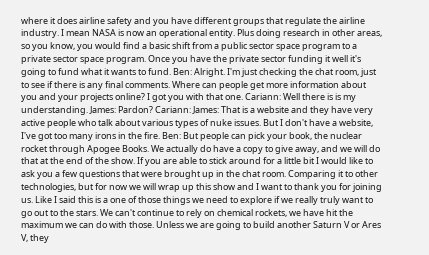where it does airline safety and you have different groups that regulate the airline industry. I mean NASA is now an operational entity. Plus doing research in other areas, so you know, you would find a basic shift from a public sector space program to a private sector space program. Once you have the private sector funding it well it's going to fund what it wants to fund. Ben: Alright. I'm just checking the chat room, just to see if there is any final comments. Where can people get more information about you and your projects online? I got you with that one. Cariann: Well there is is my understanding. James: Pardon? Cariann: James: That is a website and they have very active people who talk about various types of nuke issues. But I don't have a website, I've got too many irons in the fire. Ben: But people can pick your book, the nuclear rocket through Apogee Books. We actually do have a copy to give away, and we will do that at the end of the show. If you are able to stick around for a little bit I would like to ask you a few questions that were brought up in the chat room. Comparing it to other technologies, but for now we will wrap up this show and I want to thank you for joining us. Like I said this is a one of those things we need to explore if we really truly want to go out to the stars. We can't continue to rely on chemical rockets, we have hit the maximum we can do with those. Unless we are going to build another Saturn V or Ares V, they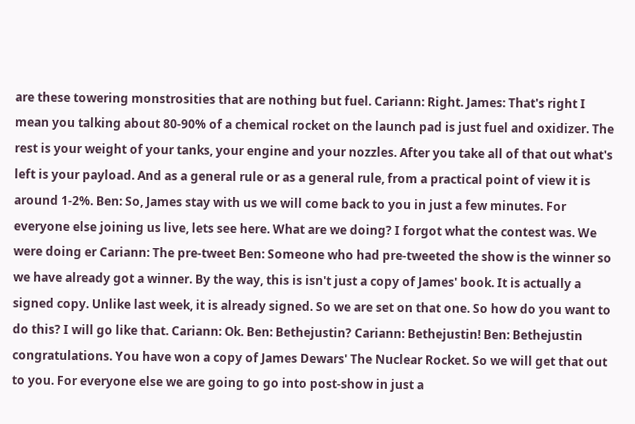are these towering monstrosities that are nothing but fuel. Cariann: Right. James: That's right I mean you talking about 80-90% of a chemical rocket on the launch pad is just fuel and oxidizer. The rest is your weight of your tanks, your engine and your nozzles. After you take all of that out what's left is your payload. And as a general rule or as a general rule, from a practical point of view it is around 1-2%. Ben: So, James stay with us we will come back to you in just a few minutes. For everyone else joining us live, lets see here. What are we doing? I forgot what the contest was. We were doing er Cariann: The pre-tweet Ben: Someone who had pre-tweeted the show is the winner so we have already got a winner. By the way, this is isn't just a copy of James' book. It is actually a signed copy. Unlike last week, it is already signed. So we are set on that one. So how do you want to do this? I will go like that. Cariann: Ok. Ben: Bethejustin? Cariann: Bethejustin! Ben: Bethejustin congratulations. You have won a copy of James Dewars' The Nuclear Rocket. So we will get that out to you. For everyone else we are going to go into post-show in just a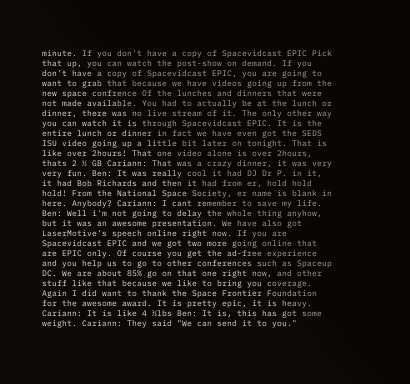minute. If you don't have a copy of Spacevidcast EPIC Pick that up, you can watch the post-show on demand. If you don't have a copy of Spacevidcast EPIC, you are going to want to grab that because we have videos going up from the new space confrence Of the lunches and dinners that were not made available. You had to actually be at the lunch or dinner, there was no live stream of it. The only other way you can watch it is through Spacevidcast EPIC. It is the entire lunch or dinner in fact we have even got the SEDS ISU video going up a little bit later on tonight. That is like over 2hours! That one video alone is over 2hours, thats 2 ½ GB Cariann: That was a crazy dinner, it was very very fun. Ben: It was really cool it had DJ Dr P. in it, it had Bob Richards and then it had from er, hold hold hold! From the National Space Society, er name is blank in here. Anybody? Cariann: I cant remember to save my life. Ben: Well i'm not going to delay the whole thing anyhow, but it was an awesome presentation. We have also got LaserMotive's speech online right now. If you are Spacevidcast EPIC and we got two more going online that are EPIC only. Of course you get the ad-free experience and you help us to go to other conferences such as Spaceup DC. We are about 85% go on that one right now, and other stuff like that because we like to bring you coverage. Again I did want to thank the Space Frontier Foundation for the awesome award. It is pretty epic, it is heavy. Cariann: It is like 4 ½lbs Ben: It is, this has got some weight. Cariann: They said "We can send it to you."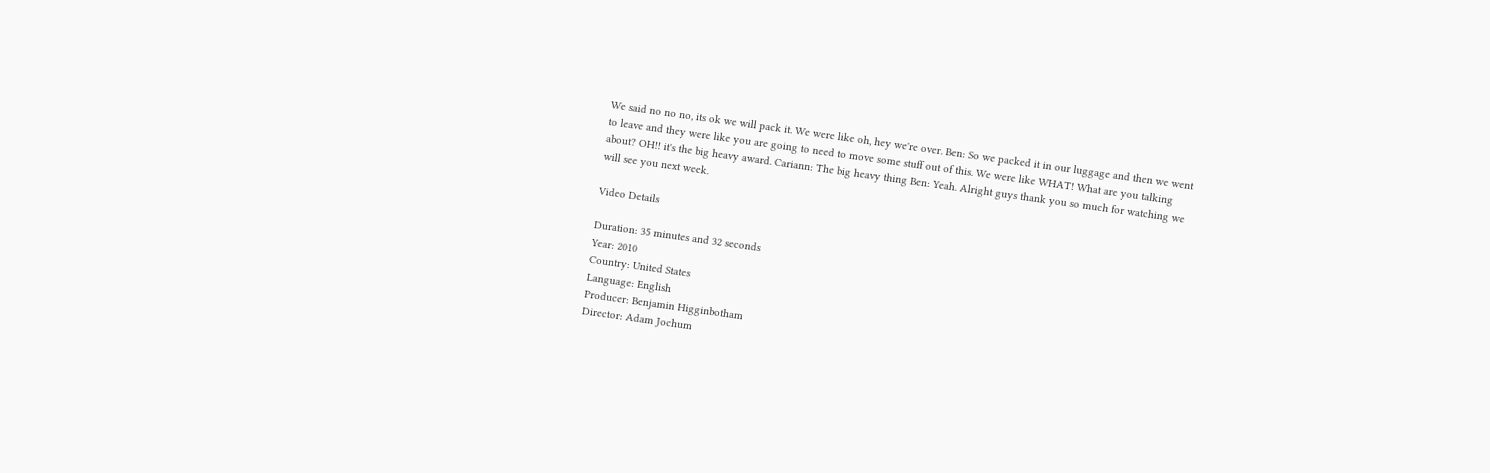We said no no no, its ok we will pack it. We were like oh, hey we're over. Ben: So we packed it in our luggage and then we went to leave and they were like you are going to need to move some stuff out of this. We were like WHAT! What are you talking about? OH!! it's the big heavy award. Cariann: The big heavy thing Ben: Yeah. Alright guys thank you so much for watching we will see you next week.

Video Details

Duration: 35 minutes and 32 seconds
Year: 2010
Country: United States
Language: English
Producer: Benjamin Higginbotham
Director: Adam Jochum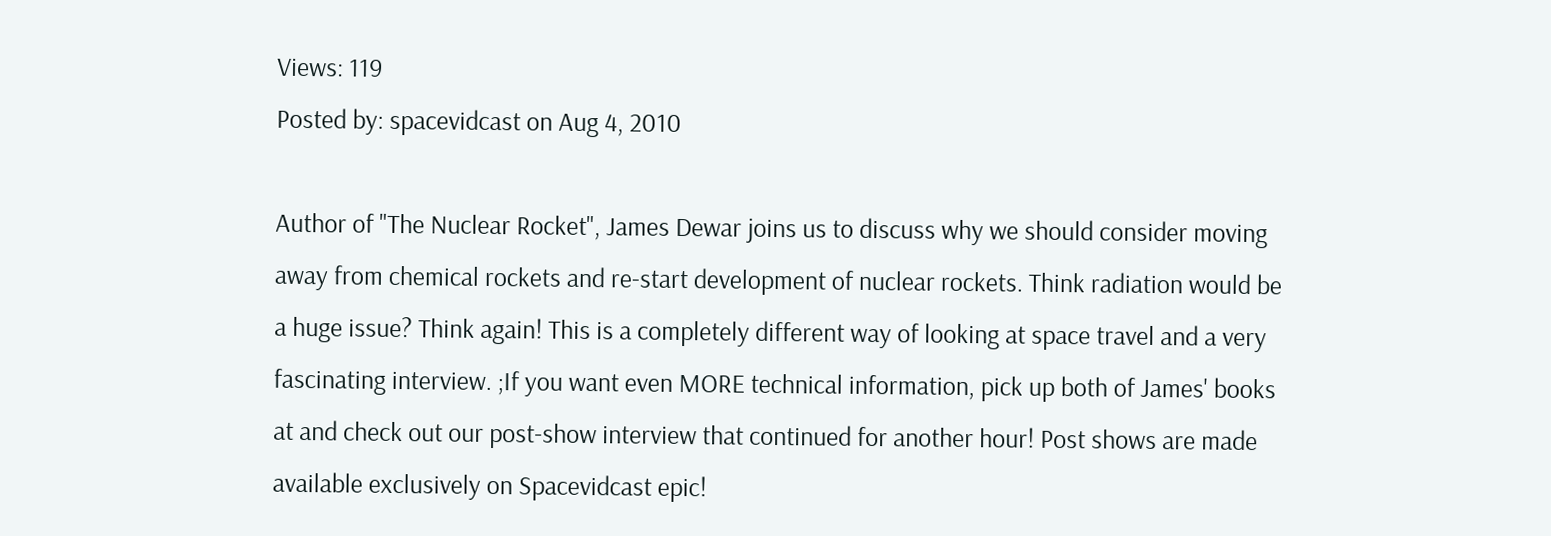Views: 119
Posted by: spacevidcast on Aug 4, 2010

Author of "The Nuclear Rocket", James Dewar joins us to discuss why we should consider moving away from chemical rockets and re-start development of nuclear rockets. Think radiation would be a huge issue? Think again! This is a completely different way of looking at space travel and a very fascinating interview. ;If you want even MORE technical information, pick up both of James' books at and check out our post-show interview that continued for another hour! Post shows are made available exclusively on Spacevidcast epic!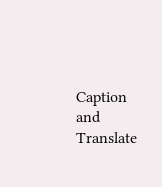Caption and Translate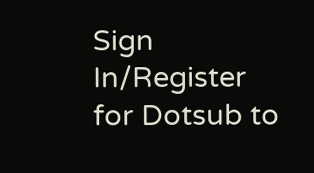Sign In/Register for Dotsub to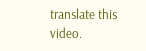translate this video.